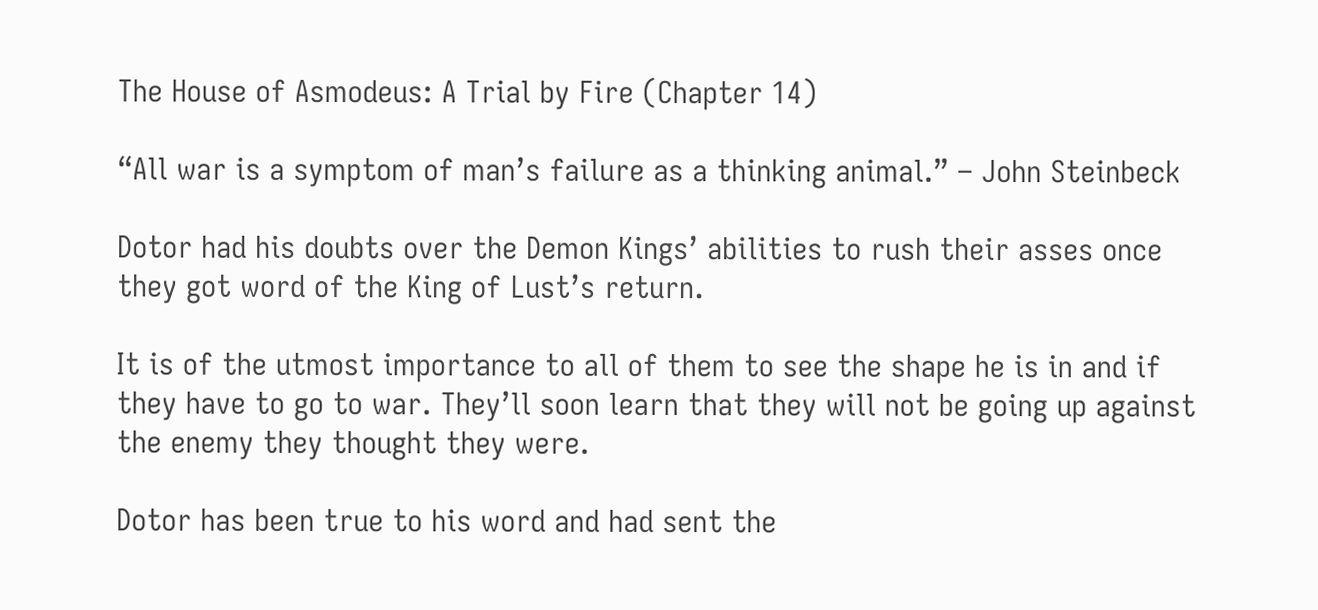The House of Asmodeus: A Trial by Fire (Chapter 14)

“All war is a symptom of man’s failure as a thinking animal.” – John Steinbeck

Dotor had his doubts over the Demon Kings’ abilities to rush their asses once they got word of the King of Lust’s return.

It is of the utmost importance to all of them to see the shape he is in and if they have to go to war. They’ll soon learn that they will not be going up against the enemy they thought they were.

Dotor has been true to his word and had sent the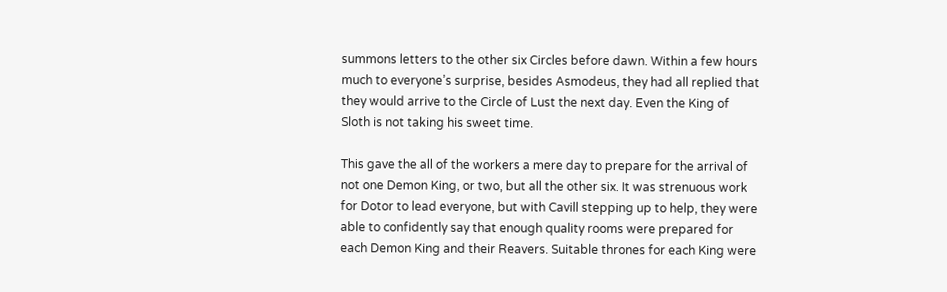summons letters to the other six Circles before dawn. Within a few hours much to everyone’s surprise, besides Asmodeus, they had all replied that they would arrive to the Circle of Lust the next day. Even the King of Sloth is not taking his sweet time.

This gave the all of the workers a mere day to prepare for the arrival of not one Demon King, or two, but all the other six. It was strenuous work for Dotor to lead everyone, but with Cavill stepping up to help, they were able to confidently say that enough quality rooms were prepared for each Demon King and their Reavers. Suitable thrones for each King were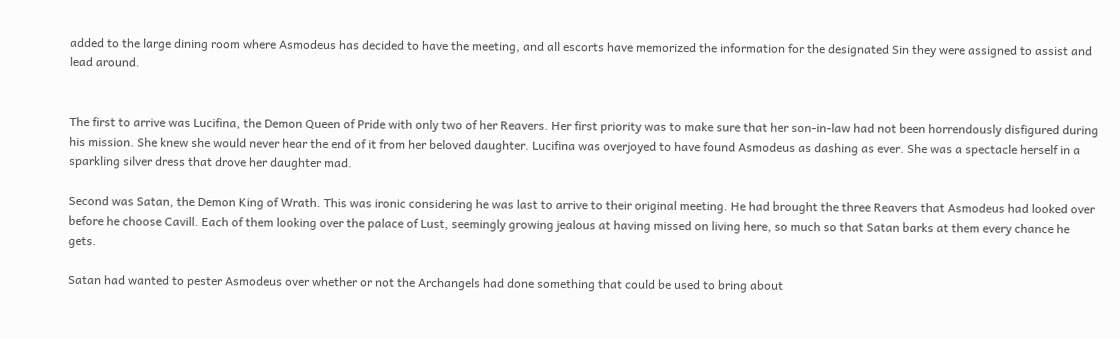added to the large dining room where Asmodeus has decided to have the meeting, and all escorts have memorized the information for the designated Sin they were assigned to assist and lead around.


The first to arrive was Lucifina, the Demon Queen of Pride with only two of her Reavers. Her first priority was to make sure that her son-in-law had not been horrendously disfigured during his mission. She knew she would never hear the end of it from her beloved daughter. Lucifina was overjoyed to have found Asmodeus as dashing as ever. She was a spectacle herself in a sparkling silver dress that drove her daughter mad.

Second was Satan, the Demon King of Wrath. This was ironic considering he was last to arrive to their original meeting. He had brought the three Reavers that Asmodeus had looked over before he choose Cavill. Each of them looking over the palace of Lust, seemingly growing jealous at having missed on living here, so much so that Satan barks at them every chance he gets.

Satan had wanted to pester Asmodeus over whether or not the Archangels had done something that could be used to bring about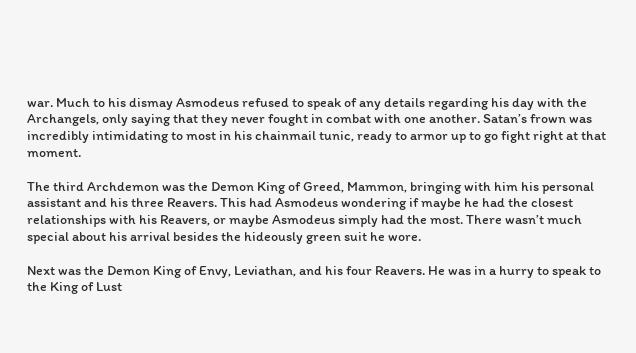war. Much to his dismay Asmodeus refused to speak of any details regarding his day with the Archangels, only saying that they never fought in combat with one another. Satan’s frown was incredibly intimidating to most in his chainmail tunic, ready to armor up to go fight right at that moment.

The third Archdemon was the Demon King of Greed, Mammon, bringing with him his personal assistant and his three Reavers. This had Asmodeus wondering if maybe he had the closest relationships with his Reavers, or maybe Asmodeus simply had the most. There wasn’t much special about his arrival besides the hideously green suit he wore.

Next was the Demon King of Envy, Leviathan, and his four Reavers. He was in a hurry to speak to the King of Lust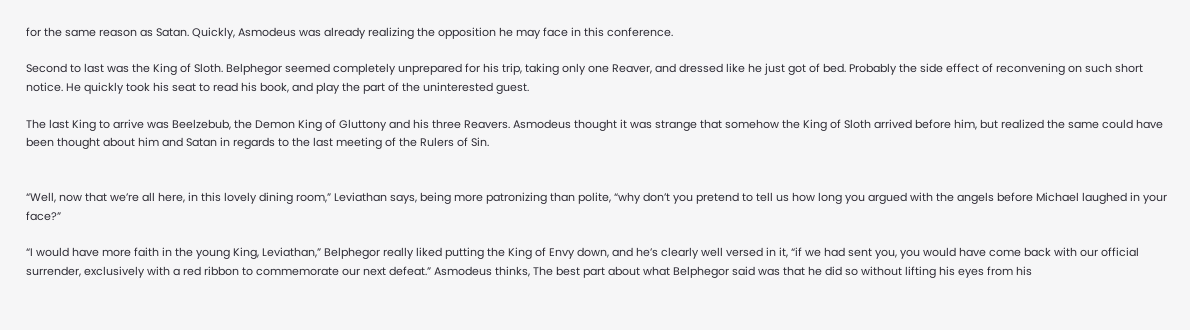for the same reason as Satan. Quickly, Asmodeus was already realizing the opposition he may face in this conference.

Second to last was the King of Sloth. Belphegor seemed completely unprepared for his trip, taking only one Reaver, and dressed like he just got of bed. Probably the side effect of reconvening on such short notice. He quickly took his seat to read his book, and play the part of the uninterested guest.

The last King to arrive was Beelzebub, the Demon King of Gluttony and his three Reavers. Asmodeus thought it was strange that somehow the King of Sloth arrived before him, but realized the same could have been thought about him and Satan in regards to the last meeting of the Rulers of Sin.


“Well, now that we’re all here, in this lovely dining room,” Leviathan says, being more patronizing than polite, “why don’t you pretend to tell us how long you argued with the angels before Michael laughed in your face?”

“I would have more faith in the young King, Leviathan,” Belphegor really liked putting the King of Envy down, and he’s clearly well versed in it, “if we had sent you, you would have come back with our official surrender, exclusively with a red ribbon to commemorate our next defeat.” Asmodeus thinks, The best part about what Belphegor said was that he did so without lifting his eyes from his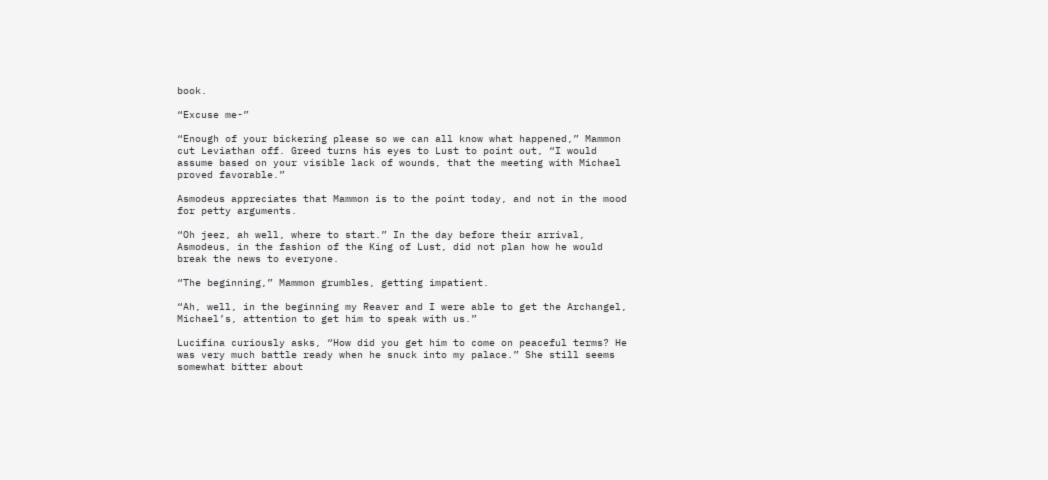book.

“Excuse me-”

“Enough of your bickering please so we can all know what happened,” Mammon cut Leviathan off. Greed turns his eyes to Lust to point out, “I would assume based on your visible lack of wounds, that the meeting with Michael proved favorable.”

Asmodeus appreciates that Mammon is to the point today, and not in the mood for petty arguments.

“Oh jeez, ah well, where to start.” In the day before their arrival, Asmodeus, in the fashion of the King of Lust, did not plan how he would break the news to everyone.

“The beginning,” Mammon grumbles, getting impatient.

“Ah, well, in the beginning my Reaver and I were able to get the Archangel, Michael’s, attention to get him to speak with us.”

Lucifina curiously asks, “How did you get him to come on peaceful terms? He was very much battle ready when he snuck into my palace.” She still seems somewhat bitter about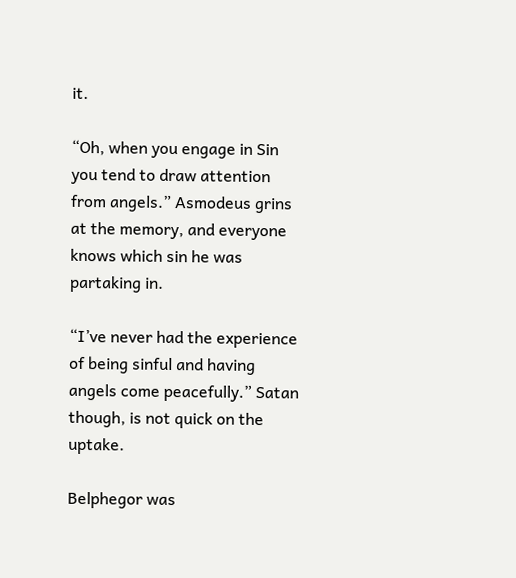it.

“Oh, when you engage in Sin you tend to draw attention from angels.” Asmodeus grins at the memory, and everyone knows which sin he was partaking in.

“I’ve never had the experience of being sinful and having angels come peacefully.” Satan though, is not quick on the uptake.

Belphegor was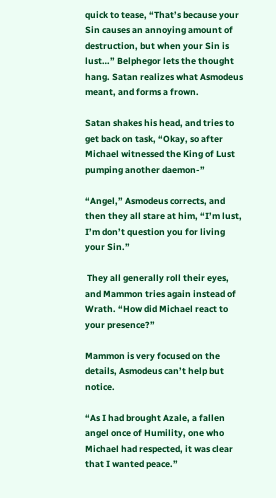quick to tease, “That’s because your Sin causes an annoying amount of destruction, but when your Sin is lust…” Belphegor lets the thought hang. Satan realizes what Asmodeus meant, and forms a frown.

Satan shakes his head, and tries to get back on task, “Okay, so after Michael witnessed the King of Lust pumping another daemon-”

“Angel,” Asmodeus corrects, and then they all stare at him, “I’m lust, I’m don’t question you for living your Sin.”

 They all generally roll their eyes, and Mammon tries again instead of Wrath. “How did Michael react to your presence?”

Mammon is very focused on the details, Asmodeus can’t help but notice.

“As I had brought Azale, a fallen angel once of Humility, one who Michael had respected, it was clear that I wanted peace.”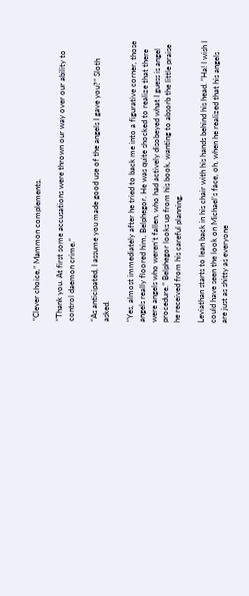“Clever choice,” Mammon complements.

“Thank you. At first some accusations were thrown our way over our ability to control daemon crime.”

“As anticipated, I assume you made good use of the angels I gave you?” Sloth asked.

“Yes, almost immediately after he tried to back me into a figurative corner, those angels really floored him, Belphegor. He was quite shocked to realize that there were angels who weren’t fallen, who had actively disobeyed what I guess is angel procedure.” Belphegor looks up from his book, wanting to absorb the little praise he received from his careful planning.

Leviathan starts to lean back in his chair with his hands behind his head. “Ha! I wish I could have seen the look on Michael’s face, oh, when he realized that his angels are just as shitty as everyone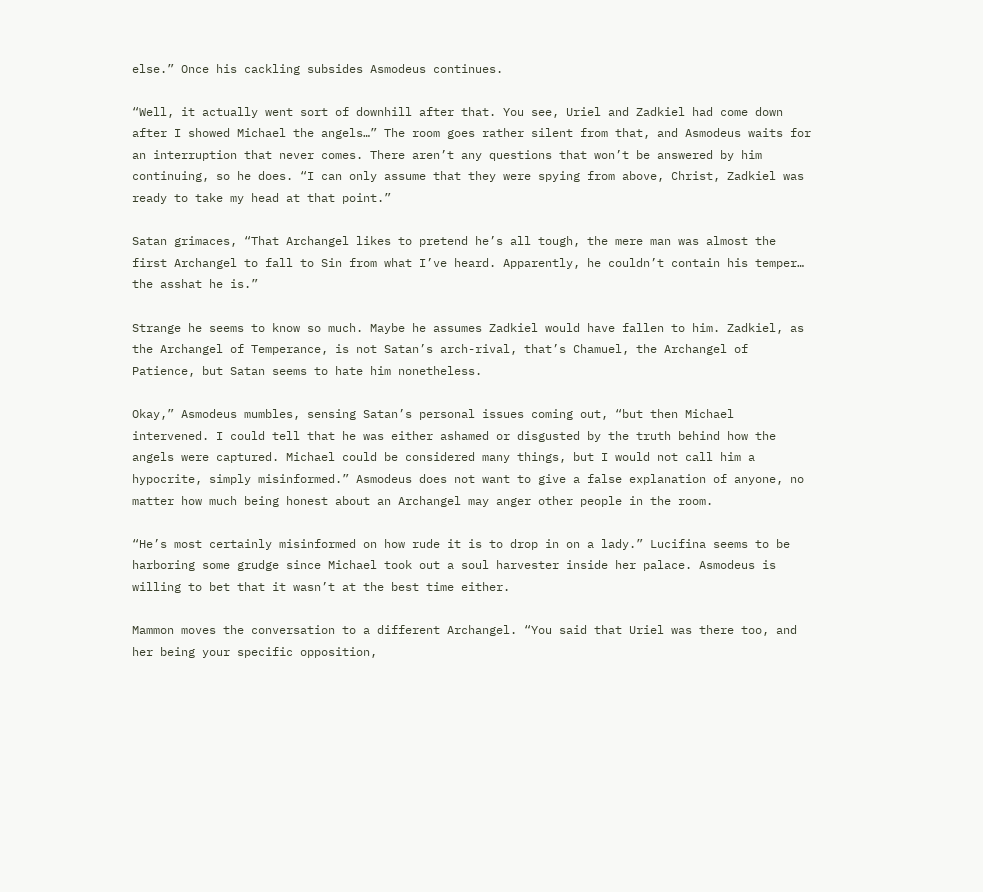else.” Once his cackling subsides Asmodeus continues.

“Well, it actually went sort of downhill after that. You see, Uriel and Zadkiel had come down after I showed Michael the angels…” The room goes rather silent from that, and Asmodeus waits for an interruption that never comes. There aren’t any questions that won’t be answered by him continuing, so he does. “I can only assume that they were spying from above, Christ, Zadkiel was ready to take my head at that point.”

Satan grimaces, “That Archangel likes to pretend he’s all tough, the mere man was almost the first Archangel to fall to Sin from what I’ve heard. Apparently, he couldn’t contain his temper… the asshat he is.”

Strange he seems to know so much. Maybe he assumes Zadkiel would have fallen to him. Zadkiel, as the Archangel of Temperance, is not Satan’s arch-rival, that’s Chamuel, the Archangel of Patience, but Satan seems to hate him nonetheless.

Okay,” Asmodeus mumbles, sensing Satan’s personal issues coming out, “but then Michael intervened. I could tell that he was either ashamed or disgusted by the truth behind how the angels were captured. Michael could be considered many things, but I would not call him a hypocrite, simply misinformed.” Asmodeus does not want to give a false explanation of anyone, no matter how much being honest about an Archangel may anger other people in the room.

“He’s most certainly misinformed on how rude it is to drop in on a lady.” Lucifina seems to be harboring some grudge since Michael took out a soul harvester inside her palace. Asmodeus is willing to bet that it wasn’t at the best time either.

Mammon moves the conversation to a different Archangel. “You said that Uriel was there too, and her being your specific opposition,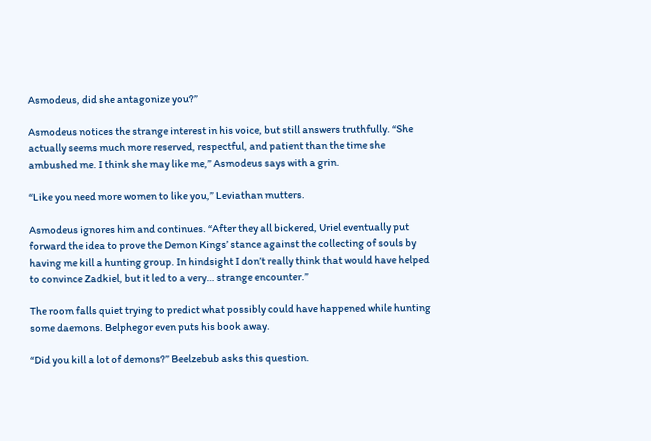Asmodeus, did she antagonize you?”

Asmodeus notices the strange interest in his voice, but still answers truthfully. “She actually seems much more reserved, respectful, and patient than the time she ambushed me. I think she may like me,” Asmodeus says with a grin.

“Like you need more women to like you,” Leviathan mutters.

Asmodeus ignores him and continues. “After they all bickered, Uriel eventually put forward the idea to prove the Demon Kings’ stance against the collecting of souls by having me kill a hunting group. In hindsight I don’t really think that would have helped to convince Zadkiel, but it led to a very… strange encounter.”

The room falls quiet trying to predict what possibly could have happened while hunting some daemons. Belphegor even puts his book away.

“Did you kill a lot of demons?” Beelzebub asks this question.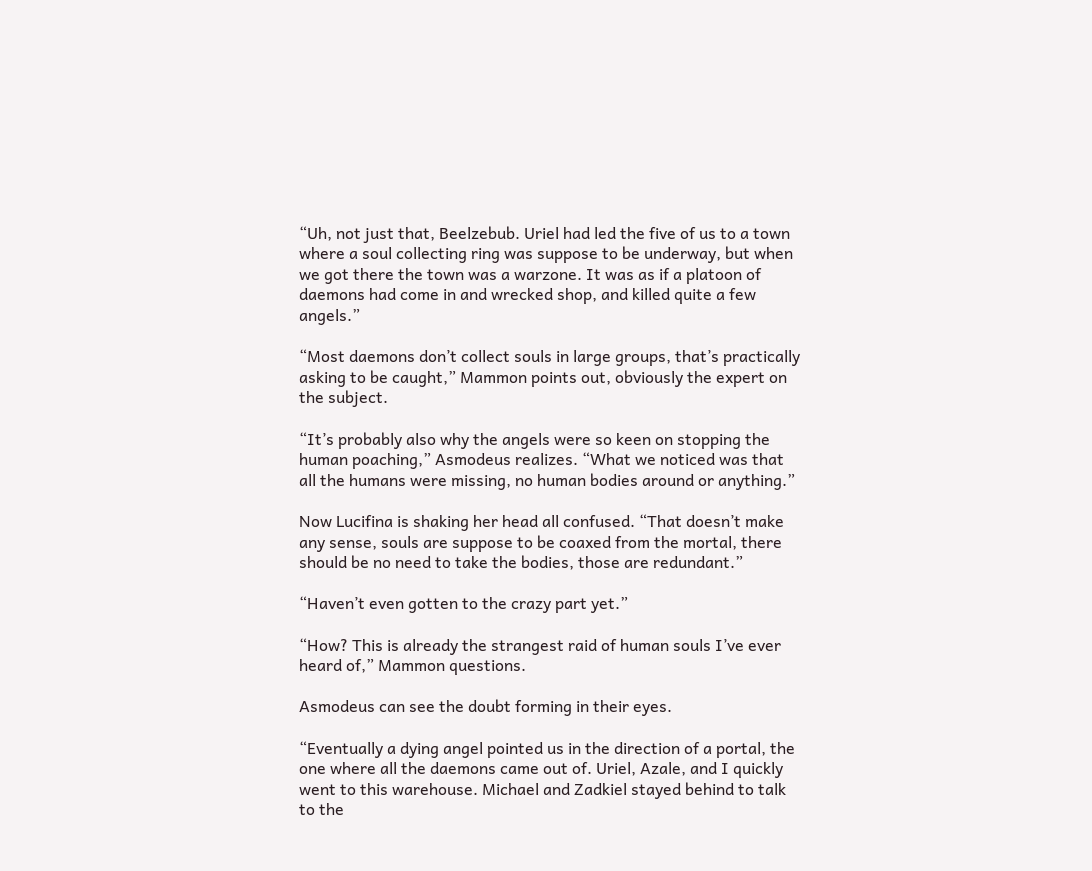“Uh, not just that, Beelzebub. Uriel had led the five of us to a town where a soul collecting ring was suppose to be underway, but when we got there the town was a warzone. It was as if a platoon of daemons had come in and wrecked shop, and killed quite a few angels.”

“Most daemons don’t collect souls in large groups, that’s practically asking to be caught,” Mammon points out, obviously the expert on the subject.

“It’s probably also why the angels were so keen on stopping the human poaching,” Asmodeus realizes. “What we noticed was that all the humans were missing, no human bodies around or anything.”

Now Lucifina is shaking her head all confused. “That doesn’t make any sense, souls are suppose to be coaxed from the mortal, there should be no need to take the bodies, those are redundant.”

“Haven’t even gotten to the crazy part yet.”

“How? This is already the strangest raid of human souls I’ve ever heard of,” Mammon questions.

Asmodeus can see the doubt forming in their eyes.

“Eventually a dying angel pointed us in the direction of a portal, the one where all the daemons came out of. Uriel, Azale, and I quickly went to this warehouse. Michael and Zadkiel stayed behind to talk to the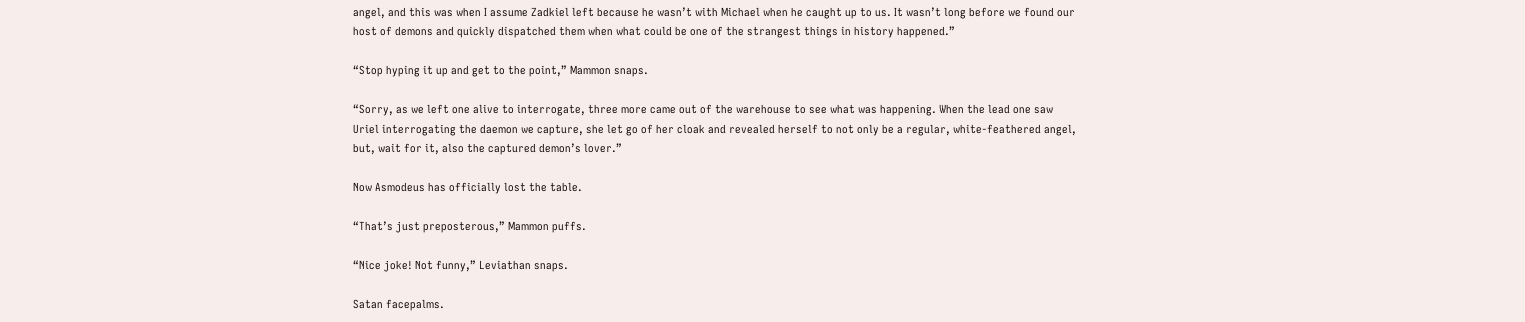angel, and this was when I assume Zadkiel left because he wasn’t with Michael when he caught up to us. It wasn’t long before we found our host of demons and quickly dispatched them when what could be one of the strangest things in history happened.”

“Stop hyping it up and get to the point,” Mammon snaps.

“Sorry, as we left one alive to interrogate, three more came out of the warehouse to see what was happening. When the lead one saw Uriel interrogating the daemon we capture, she let go of her cloak and revealed herself to not only be a regular, white-feathered angel, but, wait for it, also the captured demon’s lover.”

Now Asmodeus has officially lost the table.

“That’s just preposterous,” Mammon puffs.

“Nice joke! Not funny,” Leviathan snaps.

Satan facepalms.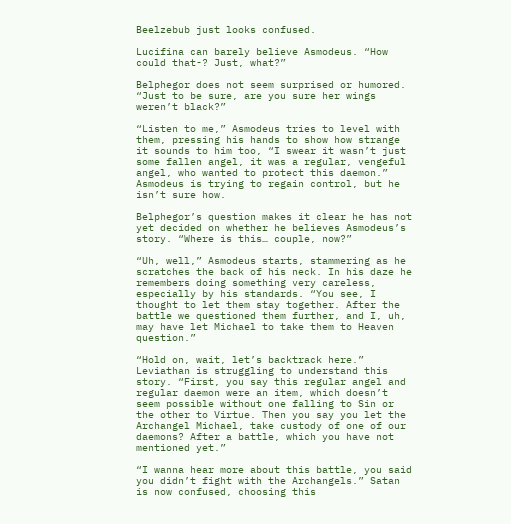Beelzebub just looks confused.

Lucifina can barely believe Asmodeus. “How could that-? Just, what?”

Belphegor does not seem surprised or humored. “Just to be sure, are you sure her wings weren’t black?”

“Listen to me,” Asmodeus tries to level with them, pressing his hands to show how strange it sounds to him too, “I swear it wasn’t just some fallen angel, it was a regular, vengeful angel, who wanted to protect this daemon.” Asmodeus is trying to regain control, but he isn’t sure how.

Belphegor’s question makes it clear he has not yet decided on whether he believes Asmodeus’s story. “Where is this… couple, now?”

“Uh, well,” Asmodeus starts, stammering as he scratches the back of his neck. In his daze he remembers doing something very careless, especially by his standards. “You see, I thought to let them stay together. After the battle we questioned them further, and I, uh, may have let Michael to take them to Heaven question.”

“Hold on, wait, let’s backtrack here.”  Leviathan is struggling to understand this story. “First, you say this regular angel and regular daemon were an item, which doesn’t seem possible without one falling to Sin or the other to Virtue. Then you say you let the Archangel Michael, take custody of one of our daemons? After a battle, which you have not mentioned yet.”

“I wanna hear more about this battle, you said you didn’t fight with the Archangels.” Satan is now confused, choosing this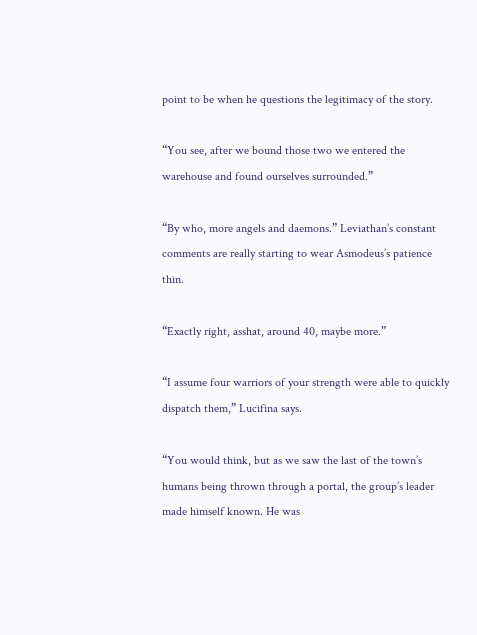point to be when he questions the legitimacy of the story.

“You see, after we bound those two we entered the warehouse and found ourselves surrounded.”

“By who, more angels and daemons.” Leviathan’s constant comments are really starting to wear Asmodeus’s patience thin.

“Exactly right, asshat, around 40, maybe more.”

“I assume four warriors of your strength were able to quickly dispatch them,” Lucifina says.

“You would think, but as we saw the last of the town’s humans being thrown through a portal, the group’s leader made himself known. He was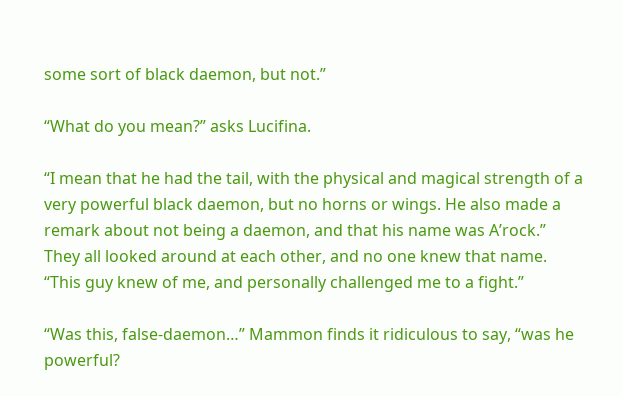some sort of black daemon, but not.”

“What do you mean?” asks Lucifina.

“I mean that he had the tail, with the physical and magical strength of a very powerful black daemon, but no horns or wings. He also made a remark about not being a daemon, and that his name was A’rock.” They all looked around at each other, and no one knew that name. “This guy knew of me, and personally challenged me to a fight.”

“Was this, false-daemon…” Mammon finds it ridiculous to say, “was he powerful?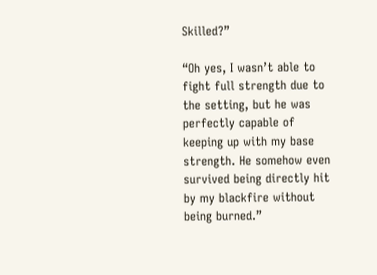Skilled?”

“Oh yes, I wasn’t able to fight full strength due to the setting, but he was perfectly capable of keeping up with my base strength. He somehow even survived being directly hit by my blackfire without being burned.”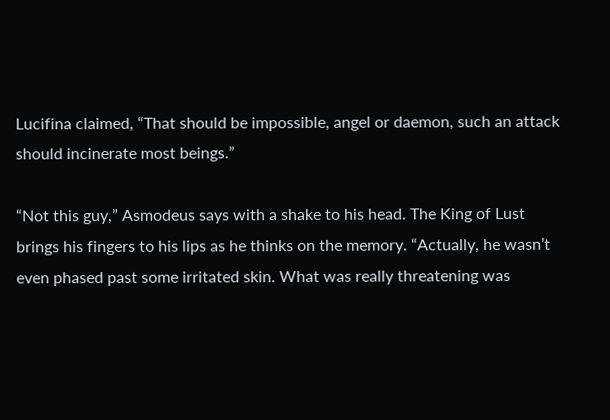Lucifina claimed, “That should be impossible, angel or daemon, such an attack should incinerate most beings.”

“Not this guy,” Asmodeus says with a shake to his head. The King of Lust brings his fingers to his lips as he thinks on the memory. “Actually, he wasn’t even phased past some irritated skin. What was really threatening was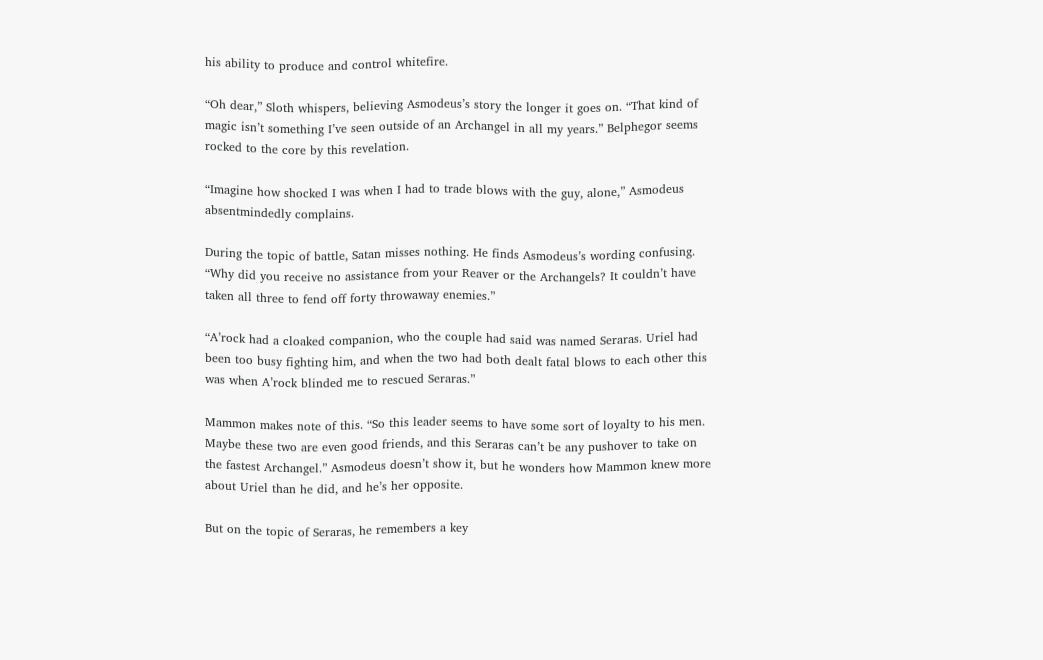his ability to produce and control whitefire.

“Oh dear,” Sloth whispers, believing Asmodeus’s story the longer it goes on. “That kind of magic isn’t something I’ve seen outside of an Archangel in all my years.” Belphegor seems rocked to the core by this revelation.

“Imagine how shocked I was when I had to trade blows with the guy, alone,” Asmodeus absentmindedly complains.

During the topic of battle, Satan misses nothing. He finds Asmodeus’s wording confusing. “Why did you receive no assistance from your Reaver or the Archangels? It couldn’t have taken all three to fend off forty throwaway enemies.”

“A’rock had a cloaked companion, who the couple had said was named Seraras. Uriel had been too busy fighting him, and when the two had both dealt fatal blows to each other this was when A’rock blinded me to rescued Seraras.”

Mammon makes note of this. “So this leader seems to have some sort of loyalty to his men. Maybe these two are even good friends, and this Seraras can’t be any pushover to take on the fastest Archangel.” Asmodeus doesn’t show it, but he wonders how Mammon knew more about Uriel than he did, and he’s her opposite.

But on the topic of Seraras, he remembers a key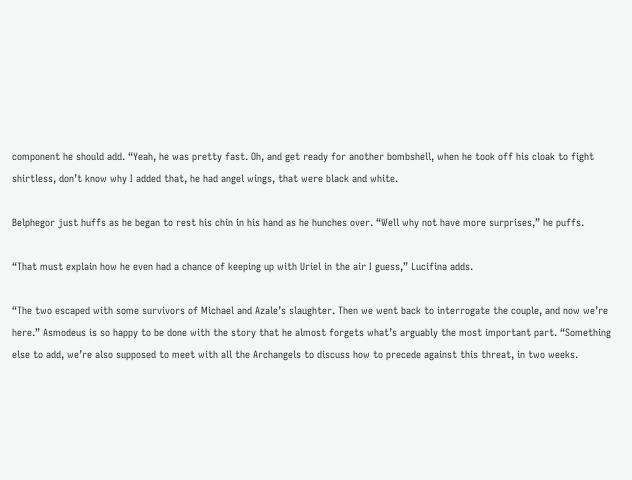component he should add. “Yeah, he was pretty fast. Oh, and get ready for another bombshell, when he took off his cloak to fight shirtless, don’t know why I added that, he had angel wings, that were black and white.

Belphegor just huffs as he began to rest his chin in his hand as he hunches over. “Well why not have more surprises,” he puffs.

“That must explain how he even had a chance of keeping up with Uriel in the air I guess,” Lucifina adds.

“The two escaped with some survivors of Michael and Azale’s slaughter. Then we went back to interrogate the couple, and now we’re here.” Asmodeus is so happy to be done with the story that he almost forgets what’s arguably the most important part. “Something else to add, we’re also supposed to meet with all the Archangels to discuss how to precede against this threat, in two weeks.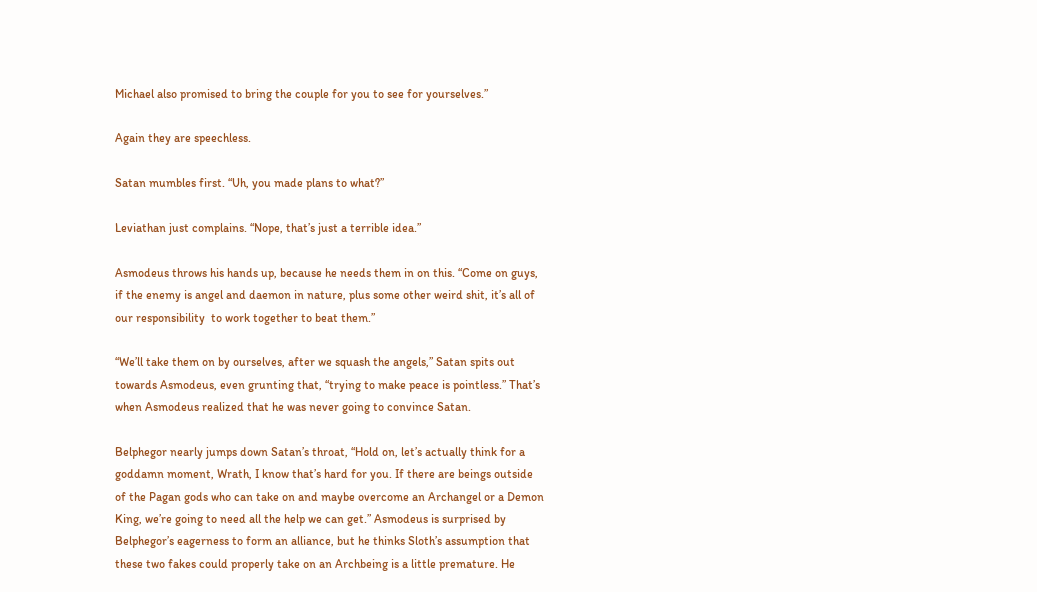Michael also promised to bring the couple for you to see for yourselves.”

Again they are speechless.

Satan mumbles first. “Uh, you made plans to what?”

Leviathan just complains. “Nope, that’s just a terrible idea.”

Asmodeus throws his hands up, because he needs them in on this. “Come on guys, if the enemy is angel and daemon in nature, plus some other weird shit, it’s all of our responsibility  to work together to beat them.”

“We’ll take them on by ourselves, after we squash the angels,” Satan spits out towards Asmodeus, even grunting that, “trying to make peace is pointless.” That’s when Asmodeus realized that he was never going to convince Satan.

Belphegor nearly jumps down Satan’s throat, “Hold on, let’s actually think for a goddamn moment, Wrath, I know that’s hard for you. If there are beings outside of the Pagan gods who can take on and maybe overcome an Archangel or a Demon King, we’re going to need all the help we can get.” Asmodeus is surprised by Belphegor’s eagerness to form an alliance, but he thinks Sloth’s assumption that these two fakes could properly take on an Archbeing is a little premature. He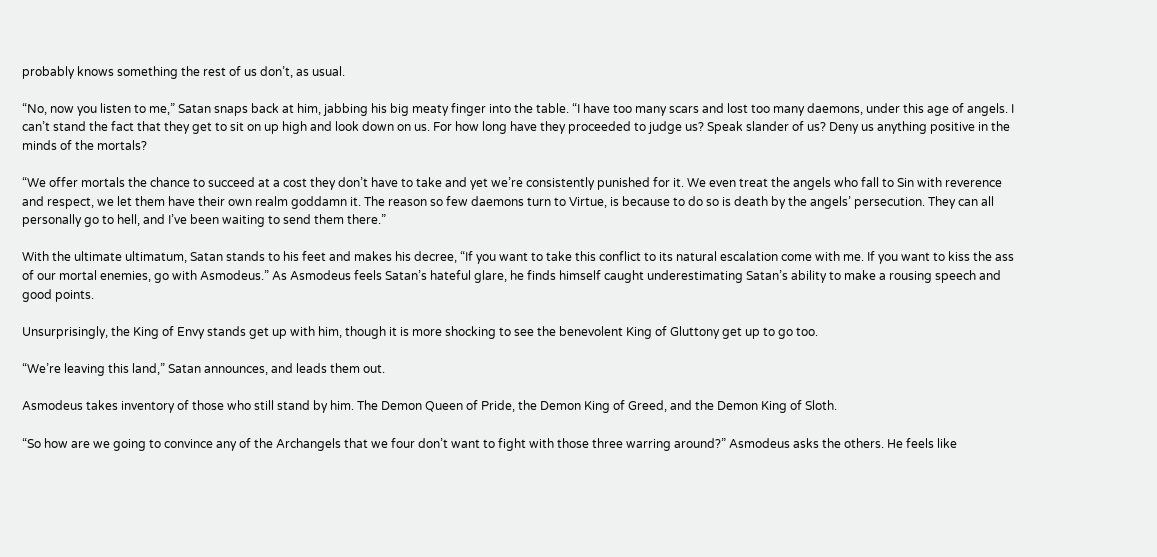probably knows something the rest of us don’t, as usual.

“No, now you listen to me,” Satan snaps back at him, jabbing his big meaty finger into the table. “I have too many scars and lost too many daemons, under this age of angels. I can’t stand the fact that they get to sit on up high and look down on us. For how long have they proceeded to judge us? Speak slander of us? Deny us anything positive in the minds of the mortals?

“We offer mortals the chance to succeed at a cost they don’t have to take and yet we’re consistently punished for it. We even treat the angels who fall to Sin with reverence and respect, we let them have their own realm goddamn it. The reason so few daemons turn to Virtue, is because to do so is death by the angels’ persecution. They can all personally go to hell, and I’ve been waiting to send them there.”

With the ultimate ultimatum, Satan stands to his feet and makes his decree, “If you want to take this conflict to its natural escalation come with me. If you want to kiss the ass of our mortal enemies, go with Asmodeus.” As Asmodeus feels Satan’s hateful glare, he finds himself caught underestimating Satan’s ability to make a rousing speech and good points.

Unsurprisingly, the King of Envy stands get up with him, though it is more shocking to see the benevolent King of Gluttony get up to go too.

“We’re leaving this land,” Satan announces, and leads them out.

Asmodeus takes inventory of those who still stand by him. The Demon Queen of Pride, the Demon King of Greed, and the Demon King of Sloth.

“So how are we going to convince any of the Archangels that we four don’t want to fight with those three warring around?” Asmodeus asks the others. He feels like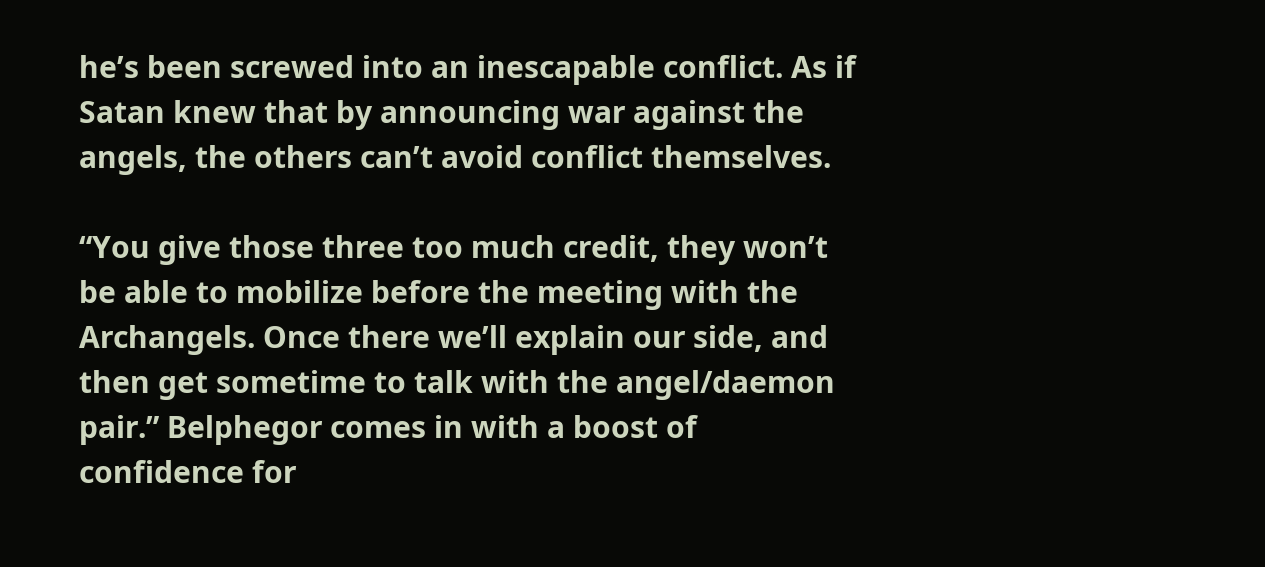he’s been screwed into an inescapable conflict. As if Satan knew that by announcing war against the angels, the others can’t avoid conflict themselves.

“You give those three too much credit, they won’t be able to mobilize before the meeting with the Archangels. Once there we’ll explain our side, and then get sometime to talk with the angel/daemon pair.” Belphegor comes in with a boost of confidence for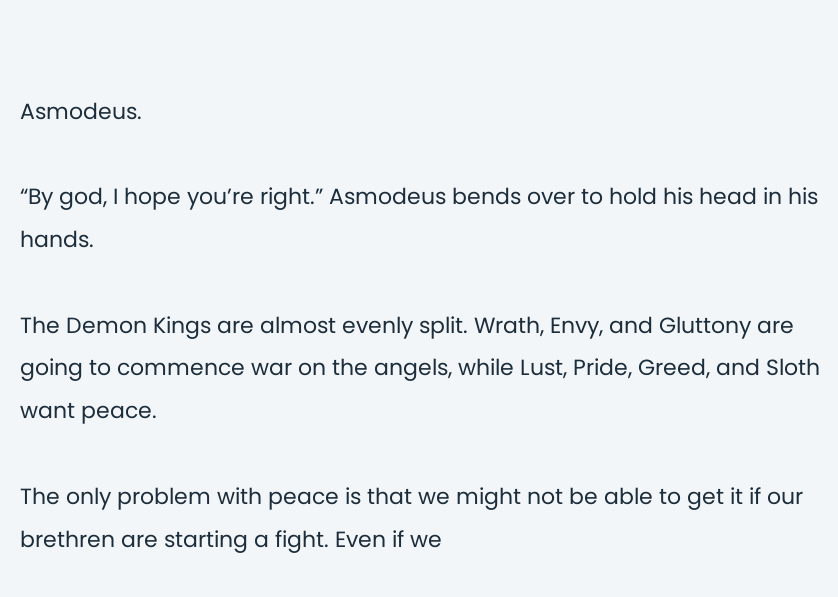Asmodeus.

“By god, I hope you’re right.” Asmodeus bends over to hold his head in his hands.

The Demon Kings are almost evenly split. Wrath, Envy, and Gluttony are going to commence war on the angels, while Lust, Pride, Greed, and Sloth want peace.

The only problem with peace is that we might not be able to get it if our brethren are starting a fight. Even if we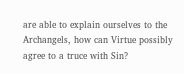are able to explain ourselves to the Archangels, how can Virtue possibly agree to a truce with Sin?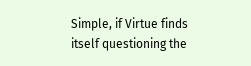Simple, if Virtue finds itself questioning the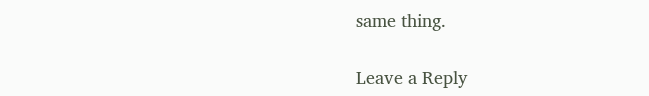same thing.

Leave a Reply